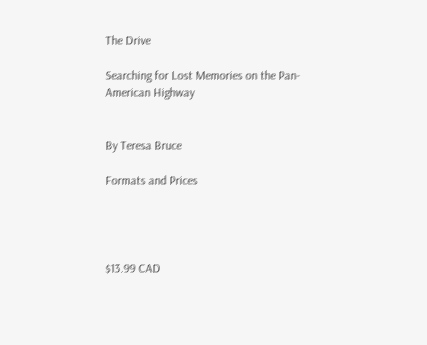The Drive

Searching for Lost Memories on the Pan-American Highway


By Teresa Bruce

Formats and Prices




$13.99 CAD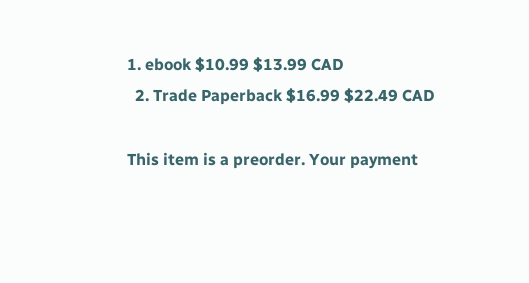1. ebook $10.99 $13.99 CAD
  2. Trade Paperback $16.99 $22.49 CAD

This item is a preorder. Your payment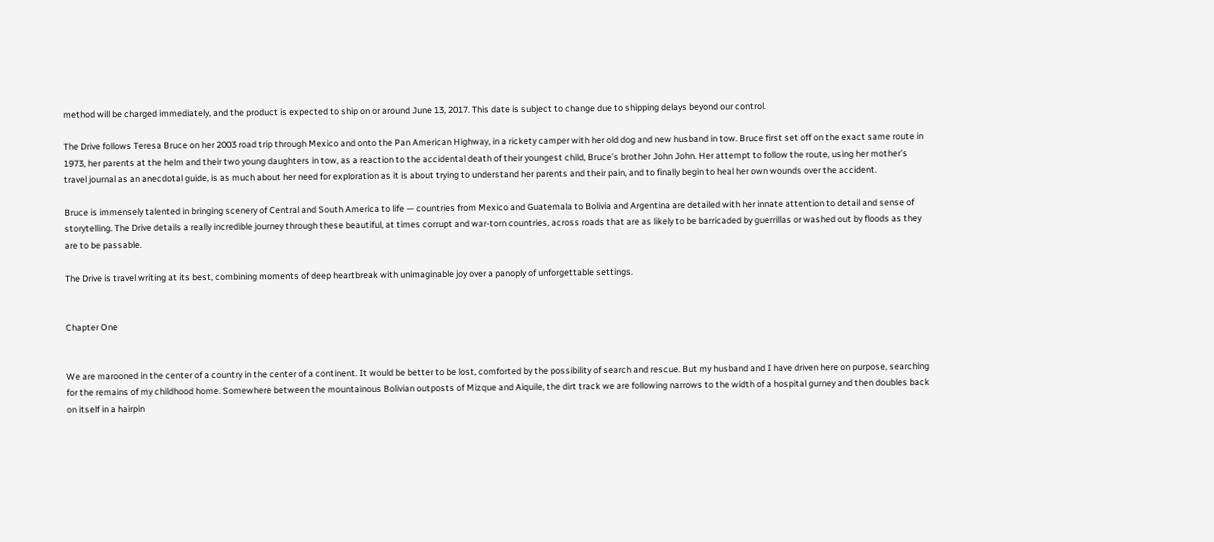method will be charged immediately, and the product is expected to ship on or around June 13, 2017. This date is subject to change due to shipping delays beyond our control.

The Drive follows Teresa Bruce on her 2003 road trip through Mexico and onto the Pan American Highway, in a rickety camper with her old dog and new husband in tow. Bruce first set off on the exact same route in 1973, her parents at the helm and their two young daughters in tow, as a reaction to the accidental death of their youngest child, Bruce’s brother John John. Her attempt to follow the route, using her mother’s travel journal as an anecdotal guide, is as much about her need for exploration as it is about trying to understand her parents and their pain, and to finally begin to heal her own wounds over the accident.

Bruce is immensely talented in bringing scenery of Central and South America to life — countries from Mexico and Guatemala to Bolivia and Argentina are detailed with her innate attention to detail and sense of storytelling. The Drive details a really incredible journey through these beautiful, at times corrupt and war-torn countries, across roads that are as likely to be barricaded by guerrillas or washed out by floods as they are to be passable.

The Drive is travel writing at its best, combining moments of deep heartbreak with unimaginable joy over a panoply of unforgettable settings.


Chapter One


We are marooned in the center of a country in the center of a continent. It would be better to be lost, comforted by the possibility of search and rescue. But my husband and I have driven here on purpose, searching for the remains of my childhood home. Somewhere between the mountainous Bolivian outposts of Mizque and Aiquile, the dirt track we are following narrows to the width of a hospital gurney and then doubles back on itself in a hairpin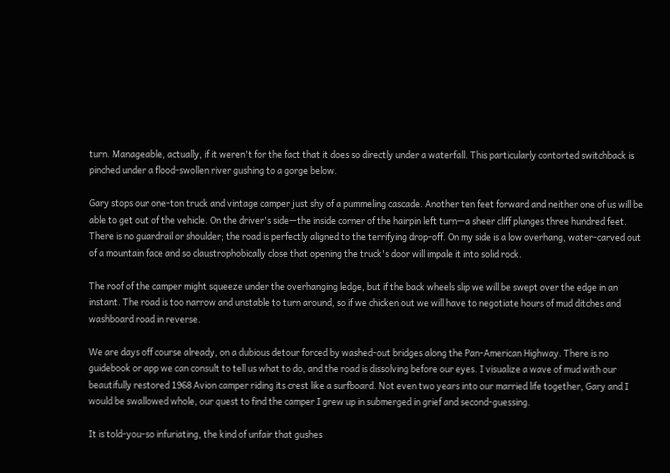turn. Manageable, actually, if it weren't for the fact that it does so directly under a waterfall. This particularly contorted switchback is pinched under a flood-swollen river gushing to a gorge below.

Gary stops our one-ton truck and vintage camper just shy of a pummeling cascade. Another ten feet forward and neither one of us will be able to get out of the vehicle. On the driver's side—the inside corner of the hairpin left turn—a sheer cliff plunges three hundred feet. There is no guardrail or shoulder; the road is perfectly aligned to the terrifying drop-off. On my side is a low overhang, water-carved out of a mountain face and so claustrophobically close that opening the truck's door will impale it into solid rock.

The roof of the camper might squeeze under the overhanging ledge, but if the back wheels slip we will be swept over the edge in an instant. The road is too narrow and unstable to turn around, so if we chicken out we will have to negotiate hours of mud ditches and washboard road in reverse.

We are days off course already, on a dubious detour forced by washed-out bridges along the Pan-American Highway. There is no guidebook or app we can consult to tell us what to do, and the road is dissolving before our eyes. I visualize a wave of mud with our beautifully restored 1968 Avion camper riding its crest like a surfboard. Not even two years into our married life together, Gary and I would be swallowed whole, our quest to find the camper I grew up in submerged in grief and second-guessing.

It is told-you-so infuriating, the kind of unfair that gushes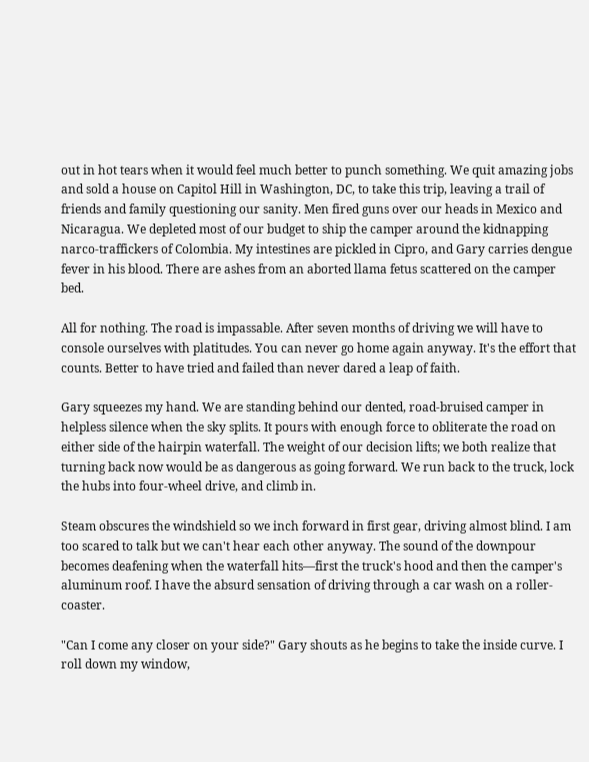out in hot tears when it would feel much better to punch something. We quit amazing jobs and sold a house on Capitol Hill in Washington, DC, to take this trip, leaving a trail of friends and family questioning our sanity. Men fired guns over our heads in Mexico and Nicaragua. We depleted most of our budget to ship the camper around the kidnapping narco-traffickers of Colombia. My intestines are pickled in Cipro, and Gary carries dengue fever in his blood. There are ashes from an aborted llama fetus scattered on the camper bed.

All for nothing. The road is impassable. After seven months of driving we will have to console ourselves with platitudes. You can never go home again anyway. It's the effort that counts. Better to have tried and failed than never dared a leap of faith.

Gary squeezes my hand. We are standing behind our dented, road-bruised camper in helpless silence when the sky splits. It pours with enough force to obliterate the road on either side of the hairpin waterfall. The weight of our decision lifts; we both realize that turning back now would be as dangerous as going forward. We run back to the truck, lock the hubs into four-wheel drive, and climb in.

Steam obscures the windshield so we inch forward in first gear, driving almost blind. I am too scared to talk but we can't hear each other anyway. The sound of the downpour becomes deafening when the waterfall hits—first the truck's hood and then the camper's aluminum roof. I have the absurd sensation of driving through a car wash on a roller-coaster.

"Can I come any closer on your side?" Gary shouts as he begins to take the inside curve. I roll down my window,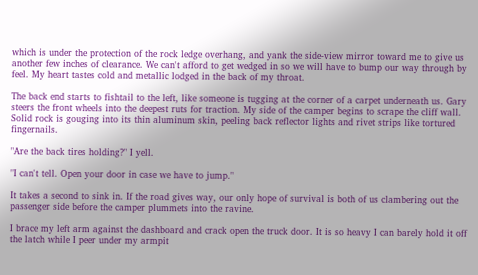which is under the protection of the rock ledge overhang, and yank the side-view mirror toward me to give us another few inches of clearance. We can't afford to get wedged in so we will have to bump our way through by feel. My heart tastes cold and metallic lodged in the back of my throat.

The back end starts to fishtail to the left, like someone is tugging at the corner of a carpet underneath us. Gary steers the front wheels into the deepest ruts for traction. My side of the camper begins to scrape the cliff wall. Solid rock is gouging into its thin aluminum skin, peeling back reflector lights and rivet strips like tortured fingernails.

"Are the back tires holding?" I yell.

"I can't tell. Open your door in case we have to jump."

It takes a second to sink in. If the road gives way, our only hope of survival is both of us clambering out the passenger side before the camper plummets into the ravine.

I brace my left arm against the dashboard and crack open the truck door. It is so heavy I can barely hold it off the latch while I peer under my armpit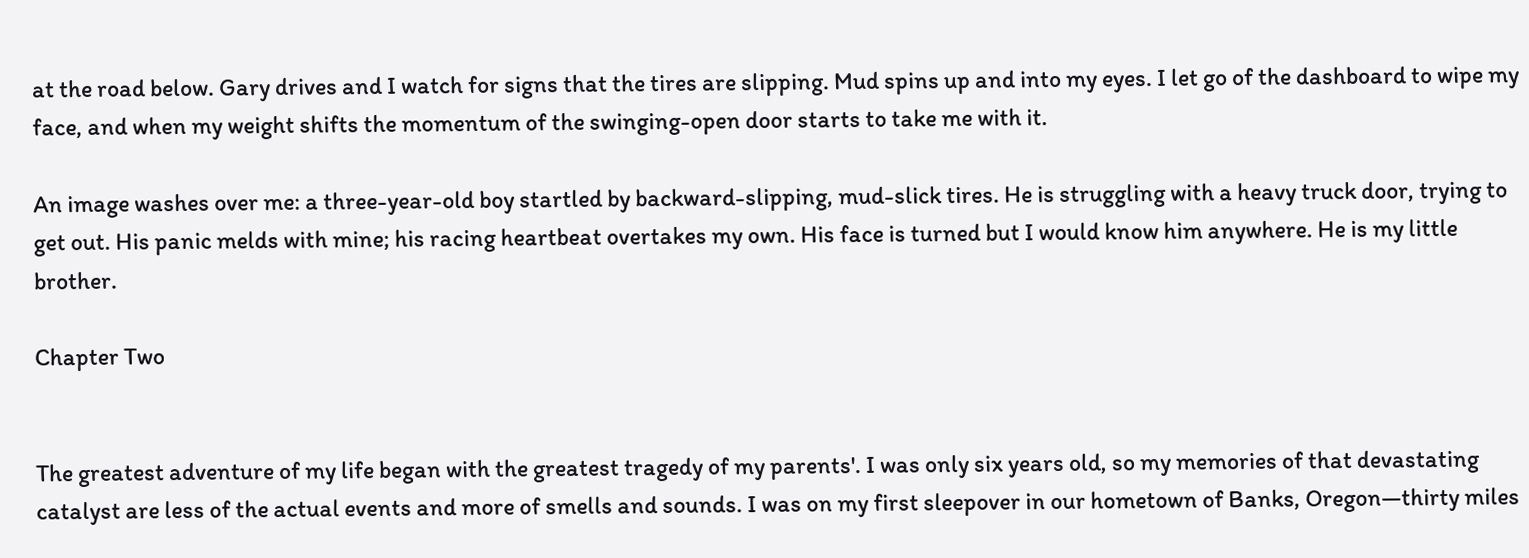at the road below. Gary drives and I watch for signs that the tires are slipping. Mud spins up and into my eyes. I let go of the dashboard to wipe my face, and when my weight shifts the momentum of the swinging-open door starts to take me with it.

An image washes over me: a three-year-old boy startled by backward-slipping, mud-slick tires. He is struggling with a heavy truck door, trying to get out. His panic melds with mine; his racing heartbeat overtakes my own. His face is turned but I would know him anywhere. He is my little brother.

Chapter Two


The greatest adventure of my life began with the greatest tragedy of my parents'. I was only six years old, so my memories of that devastating catalyst are less of the actual events and more of smells and sounds. I was on my first sleepover in our hometown of Banks, Oregon—thirty miles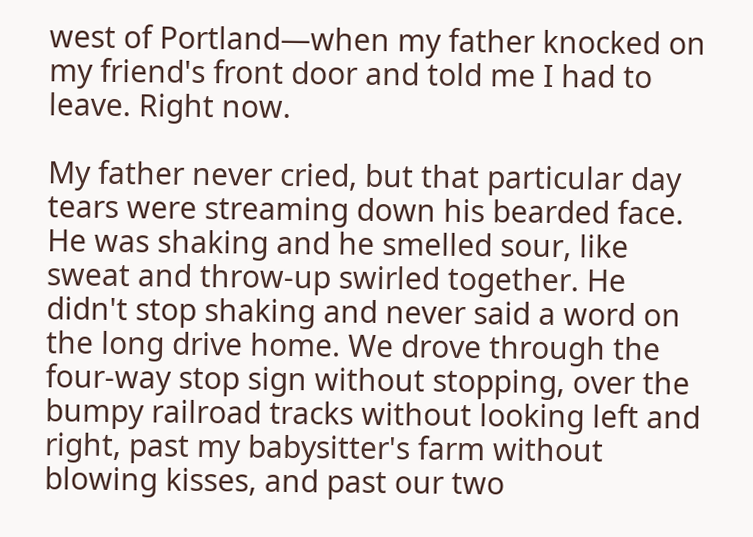west of Portland—when my father knocked on my friend's front door and told me I had to leave. Right now.

My father never cried, but that particular day tears were streaming down his bearded face. He was shaking and he smelled sour, like sweat and throw-up swirled together. He didn't stop shaking and never said a word on the long drive home. We drove through the four-way stop sign without stopping, over the bumpy railroad tracks without looking left and right, past my babysitter's farm without blowing kisses, and past our two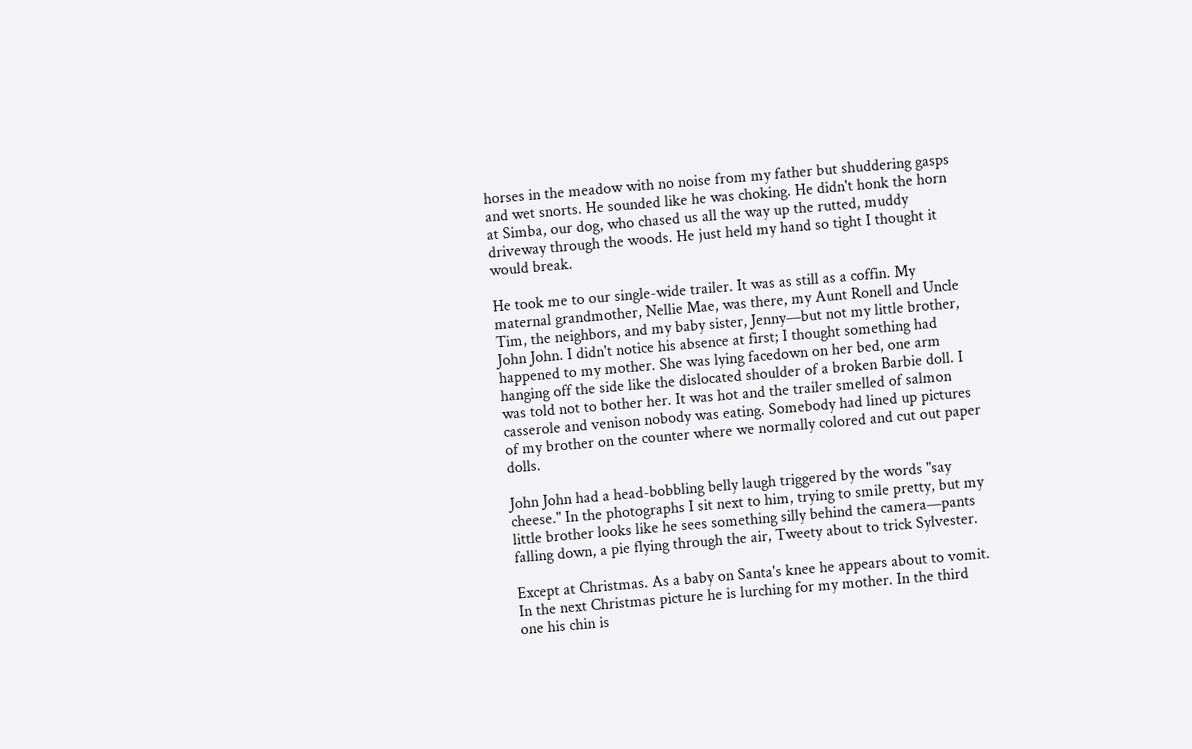horses in the meadow with no noise from my father but shuddering gasps and wet snorts. He sounded like he was choking. He didn't honk the horn at Simba, our dog, who chased us all the way up the rutted, muddy driveway through the woods. He just held my hand so tight I thought it would break.

He took me to our single-wide trailer. It was as still as a coffin. My maternal grandmother, Nellie Mae, was there, my Aunt Ronell and Uncle Tim, the neighbors, and my baby sister, Jenny—but not my little brother, John John. I didn't notice his absence at first; I thought something had happened to my mother. She was lying facedown on her bed, one arm hanging off the side like the dislocated shoulder of a broken Barbie doll. I was told not to bother her. It was hot and the trailer smelled of salmon casserole and venison nobody was eating. Somebody had lined up pictures of my brother on the counter where we normally colored and cut out paper dolls.

John John had a head-bobbling belly laugh triggered by the words "say cheese." In the photographs I sit next to him, trying to smile pretty, but my little brother looks like he sees something silly behind the camera—pants falling down, a pie flying through the air, Tweety about to trick Sylvester.

Except at Christmas. As a baby on Santa's knee he appears about to vomit. In the next Christmas picture he is lurching for my mother. In the third one his chin is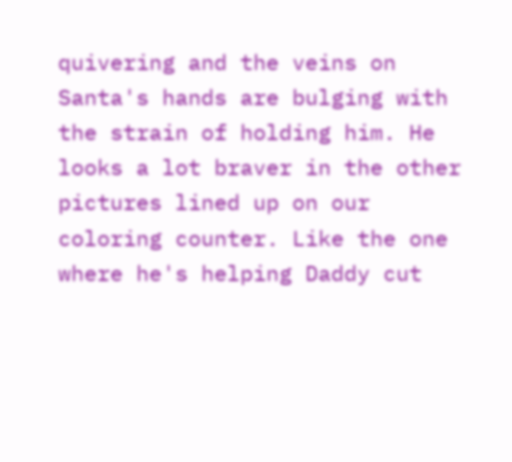quivering and the veins on Santa's hands are bulging with the strain of holding him. He looks a lot braver in the other pictures lined up on our coloring counter. Like the one where he's helping Daddy cut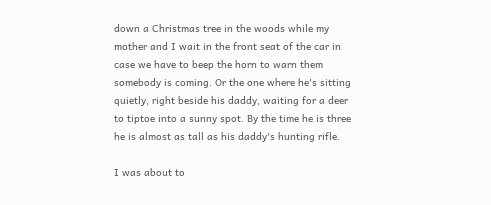down a Christmas tree in the woods while my mother and I wait in the front seat of the car in case we have to beep the horn to warn them somebody is coming. Or the one where he's sitting quietly, right beside his daddy, waiting for a deer to tiptoe into a sunny spot. By the time he is three he is almost as tall as his daddy's hunting rifle.

I was about to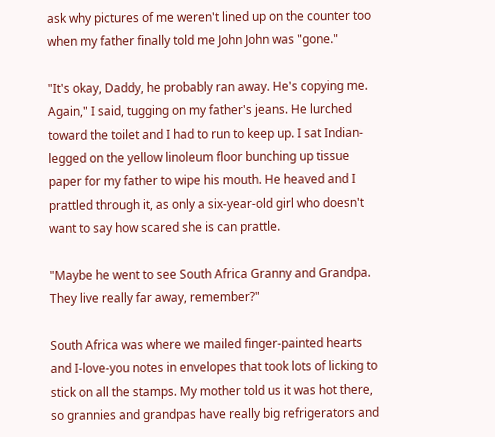ask why pictures of me weren't lined up on the counter too when my father finally told me John John was "gone."

"It's okay, Daddy, he probably ran away. He's copying me. Again," I said, tugging on my father's jeans. He lurched toward the toilet and I had to run to keep up. I sat Indian-legged on the yellow linoleum floor bunching up tissue paper for my father to wipe his mouth. He heaved and I prattled through it, as only a six-year-old girl who doesn't want to say how scared she is can prattle.

"Maybe he went to see South Africa Granny and Grandpa. They live really far away, remember?"

South Africa was where we mailed finger-painted hearts and I-love-you notes in envelopes that took lots of licking to stick on all the stamps. My mother told us it was hot there, so grannies and grandpas have really big refrigerators and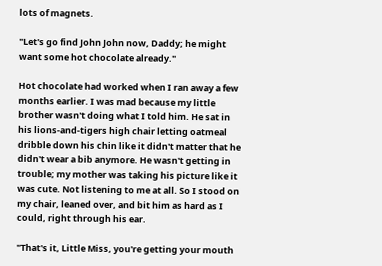lots of magnets.

"Let's go find John John now, Daddy; he might want some hot chocolate already."

Hot chocolate had worked when I ran away a few months earlier. I was mad because my little brother wasn't doing what I told him. He sat in his lions-and-tigers high chair letting oatmeal dribble down his chin like it didn't matter that he didn't wear a bib anymore. He wasn't getting in trouble; my mother was taking his picture like it was cute. Not listening to me at all. So I stood on my chair, leaned over, and bit him as hard as I could, right through his ear.

"That's it, Little Miss, you're getting your mouth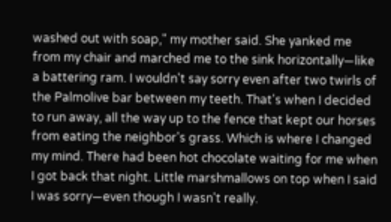washed out with soap," my mother said. She yanked me from my chair and marched me to the sink horizontally—like a battering ram. I wouldn't say sorry even after two twirls of the Palmolive bar between my teeth. That's when I decided to run away, all the way up to the fence that kept our horses from eating the neighbor's grass. Which is where I changed my mind. There had been hot chocolate waiting for me when I got back that night. Little marshmallows on top when I said I was sorry—even though I wasn't really.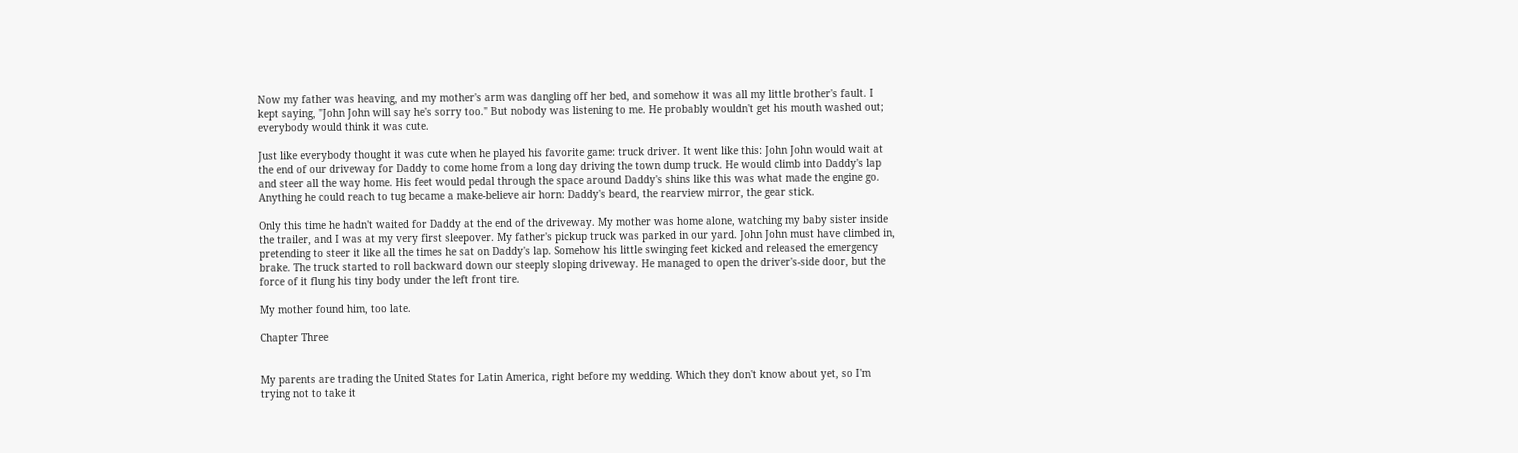Now my father was heaving, and my mother's arm was dangling off her bed, and somehow it was all my little brother's fault. I kept saying, "John John will say he's sorry too." But nobody was listening to me. He probably wouldn't get his mouth washed out; everybody would think it was cute.

Just like everybody thought it was cute when he played his favorite game: truck driver. It went like this: John John would wait at the end of our driveway for Daddy to come home from a long day driving the town dump truck. He would climb into Daddy's lap and steer all the way home. His feet would pedal through the space around Daddy's shins like this was what made the engine go. Anything he could reach to tug became a make-believe air horn: Daddy's beard, the rearview mirror, the gear stick.

Only this time he hadn't waited for Daddy at the end of the driveway. My mother was home alone, watching my baby sister inside the trailer, and I was at my very first sleepover. My father's pickup truck was parked in our yard. John John must have climbed in, pretending to steer it like all the times he sat on Daddy's lap. Somehow his little swinging feet kicked and released the emergency brake. The truck started to roll backward down our steeply sloping driveway. He managed to open the driver's-side door, but the force of it flung his tiny body under the left front tire.

My mother found him, too late.

Chapter Three


My parents are trading the United States for Latin America, right before my wedding. Which they don't know about yet, so I'm trying not to take it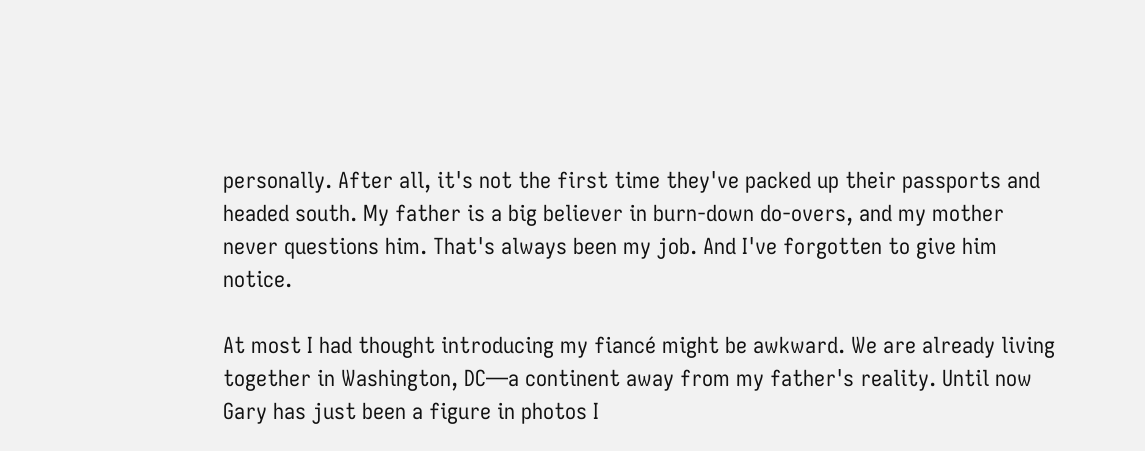personally. After all, it's not the first time they've packed up their passports and headed south. My father is a big believer in burn-down do-overs, and my mother never questions him. That's always been my job. And I've forgotten to give him notice.

At most I had thought introducing my fiancé might be awkward. We are already living together in Washington, DC—a continent away from my father's reality. Until now Gary has just been a figure in photos I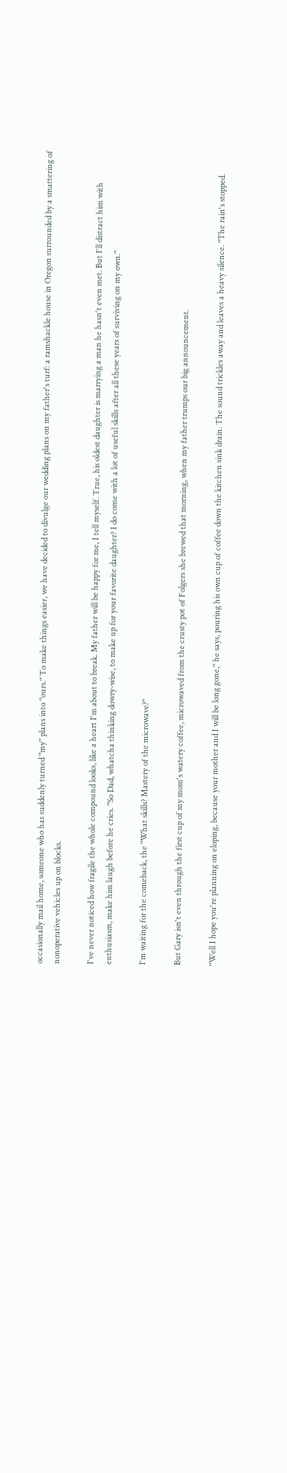occasionally mail home, someone who has suddenly turned "my" plans into "ours." To make things easier, we have decided to divulge our wedding plans on my father's turf: a ramshackle house in Oregon surrounded by a smattering of nonoperative vehicles up on blocks.

I've never noticed how fragile the whole compound looks, like a heart I'm about to break. My father will be happy for me, I tell myself. True, his oldest daughter is marrying a man he hasn't even met. But I'll distract him with enthusiasm, make him laugh before he cries. "So Dad, whatcha thinking dowry-wise, to make up for your favorite daughter? I do come with a lot of useful skills after all these years of surviving on my own."

I'm waiting for the comeback, the "What skills? Mastery of the microwave?"

But Gary isn't even through the first cup of my mom's watery coffee, microwaved from the crusty pot of Folgers she brewed that morning, when my father trumps our big announcement.

"Well I hope you're planning on eloping, because your mother and I will be long gone," he says, pouring his own cup of coffee down the kitchen sink drain. The sound trickles away and leaves a heavy silence. "The rain's stopped.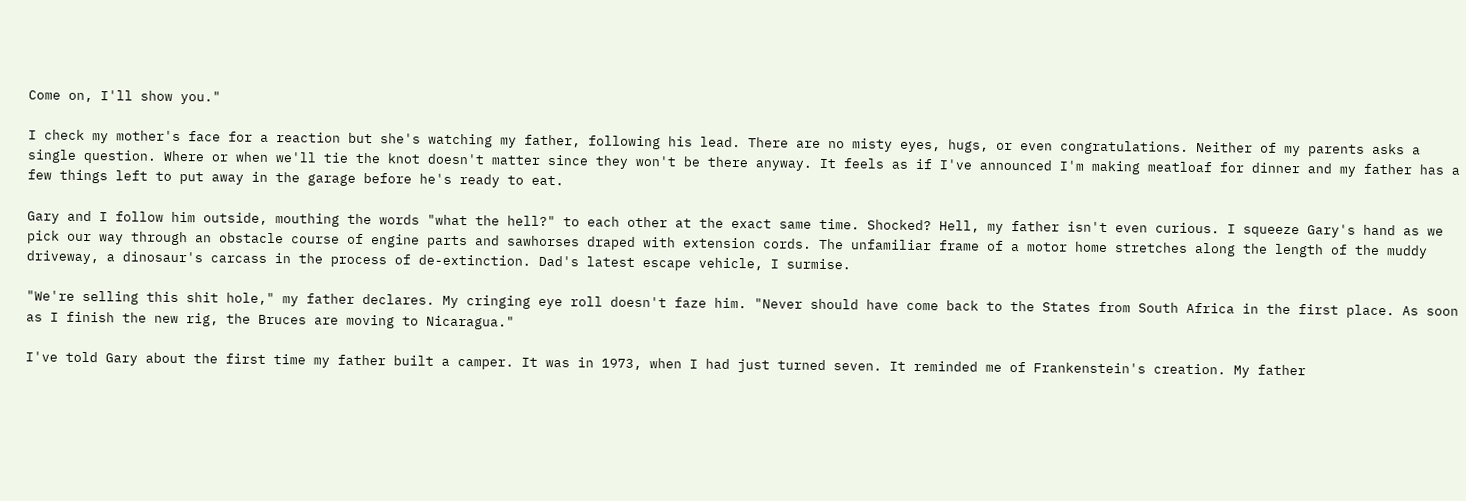Come on, I'll show you."

I check my mother's face for a reaction but she's watching my father, following his lead. There are no misty eyes, hugs, or even congratulations. Neither of my parents asks a single question. Where or when we'll tie the knot doesn't matter since they won't be there anyway. It feels as if I've announced I'm making meatloaf for dinner and my father has a few things left to put away in the garage before he's ready to eat.

Gary and I follow him outside, mouthing the words "what the hell?" to each other at the exact same time. Shocked? Hell, my father isn't even curious. I squeeze Gary's hand as we pick our way through an obstacle course of engine parts and sawhorses draped with extension cords. The unfamiliar frame of a motor home stretches along the length of the muddy driveway, a dinosaur's carcass in the process of de-extinction. Dad's latest escape vehicle, I surmise.

"We're selling this shit hole," my father declares. My cringing eye roll doesn't faze him. "Never should have come back to the States from South Africa in the first place. As soon as I finish the new rig, the Bruces are moving to Nicaragua."

I've told Gary about the first time my father built a camper. It was in 1973, when I had just turned seven. It reminded me of Frankenstein's creation. My father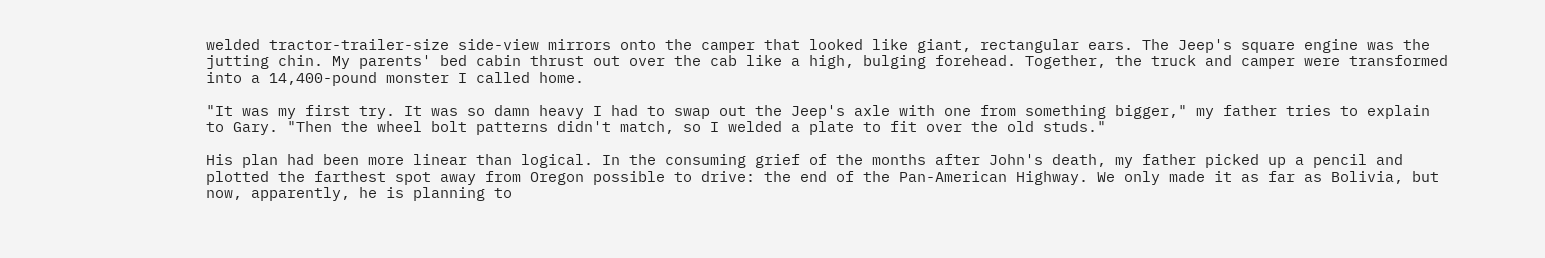welded tractor-trailer-size side-view mirrors onto the camper that looked like giant, rectangular ears. The Jeep's square engine was the jutting chin. My parents' bed cabin thrust out over the cab like a high, bulging forehead. Together, the truck and camper were transformed into a 14,400-pound monster I called home.

"It was my first try. It was so damn heavy I had to swap out the Jeep's axle with one from something bigger," my father tries to explain to Gary. "Then the wheel bolt patterns didn't match, so I welded a plate to fit over the old studs."

His plan had been more linear than logical. In the consuming grief of the months after John's death, my father picked up a pencil and plotted the farthest spot away from Oregon possible to drive: the end of the Pan-American Highway. We only made it as far as Bolivia, but now, apparently, he is planning to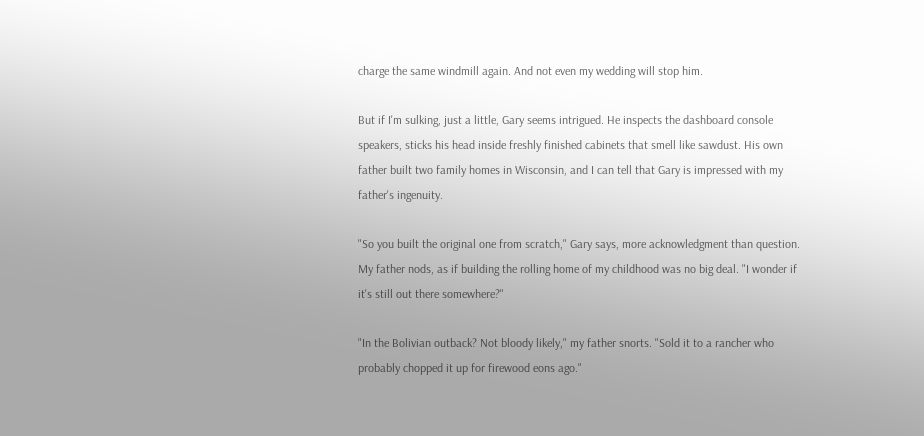charge the same windmill again. And not even my wedding will stop him.

But if I'm sulking, just a little, Gary seems intrigued. He inspects the dashboard console speakers, sticks his head inside freshly finished cabinets that smell like sawdust. His own father built two family homes in Wisconsin, and I can tell that Gary is impressed with my father's ingenuity.

"So you built the original one from scratch," Gary says, more acknowledgment than question. My father nods, as if building the rolling home of my childhood was no big deal. "I wonder if it's still out there somewhere?"

"In the Bolivian outback? Not bloody likely," my father snorts. "Sold it to a rancher who probably chopped it up for firewood eons ago."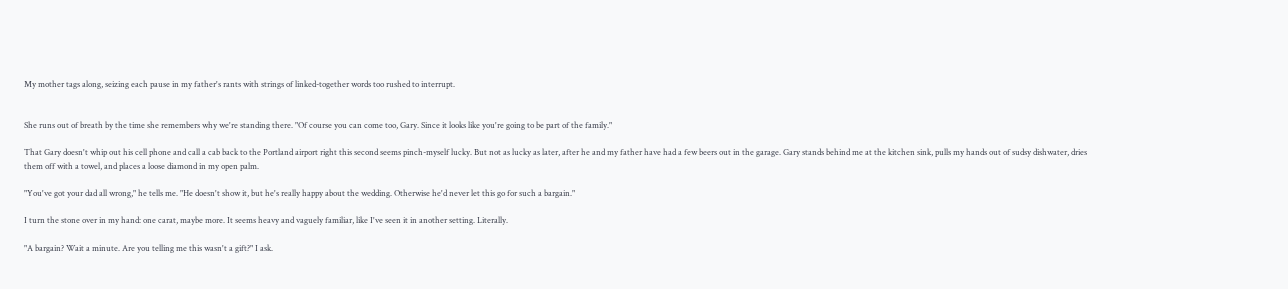My mother tags along, seizing each pause in my father's rants with strings of linked-together words too rushed to interrupt.


She runs out of breath by the time she remembers why we're standing there. "Of course you can come too, Gary. Since it looks like you're going to be part of the family."

That Gary doesn't whip out his cell phone and call a cab back to the Portland airport right this second seems pinch-myself lucky. But not as lucky as later, after he and my father have had a few beers out in the garage. Gary stands behind me at the kitchen sink, pulls my hands out of sudsy dishwater, dries them off with a towel, and places a loose diamond in my open palm.

"You've got your dad all wrong," he tells me. "He doesn't show it, but he's really happy about the wedding. Otherwise he'd never let this go for such a bargain."

I turn the stone over in my hand: one carat, maybe more. It seems heavy and vaguely familiar, like I've seen it in another setting. Literally.

"A bargain? Wait a minute. Are you telling me this wasn't a gift?" I ask.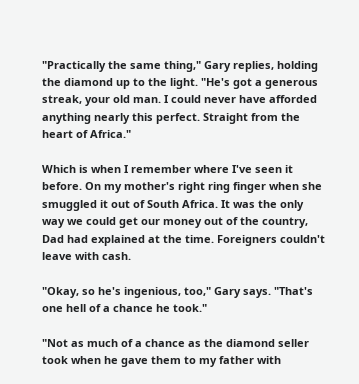"Practically the same thing," Gary replies, holding the diamond up to the light. "He's got a generous streak, your old man. I could never have afforded anything nearly this perfect. Straight from the heart of Africa."

Which is when I remember where I've seen it before. On my mother's right ring finger when she smuggled it out of South Africa. It was the only way we could get our money out of the country, Dad had explained at the time. Foreigners couldn't leave with cash.

"Okay, so he's ingenious, too," Gary says. "That's one hell of a chance he took."

"Not as much of a chance as the diamond seller took when he gave them to my father with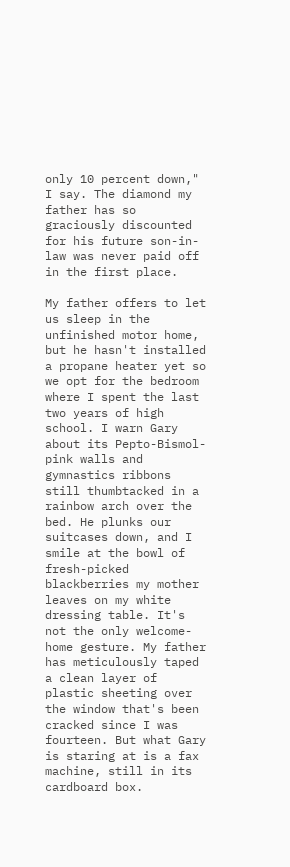only 10 percent down," I say. The diamond my father has so graciously discounted for his future son-in-law was never paid off in the first place.

My father offers to let us sleep in the unfinished motor home, but he hasn't installed a propane heater yet so we opt for the bedroom where I spent the last two years of high school. I warn Gary about its Pepto-Bismol-pink walls and gymnastics ribbons still thumbtacked in a rainbow arch over the bed. He plunks our suitcases down, and I smile at the bowl of fresh-picked blackberries my mother leaves on my white dressing table. It's not the only welcome-home gesture. My father has meticulously taped a clean layer of plastic sheeting over the window that's been cracked since I was fourteen. But what Gary is staring at is a fax machine, still in its cardboard box.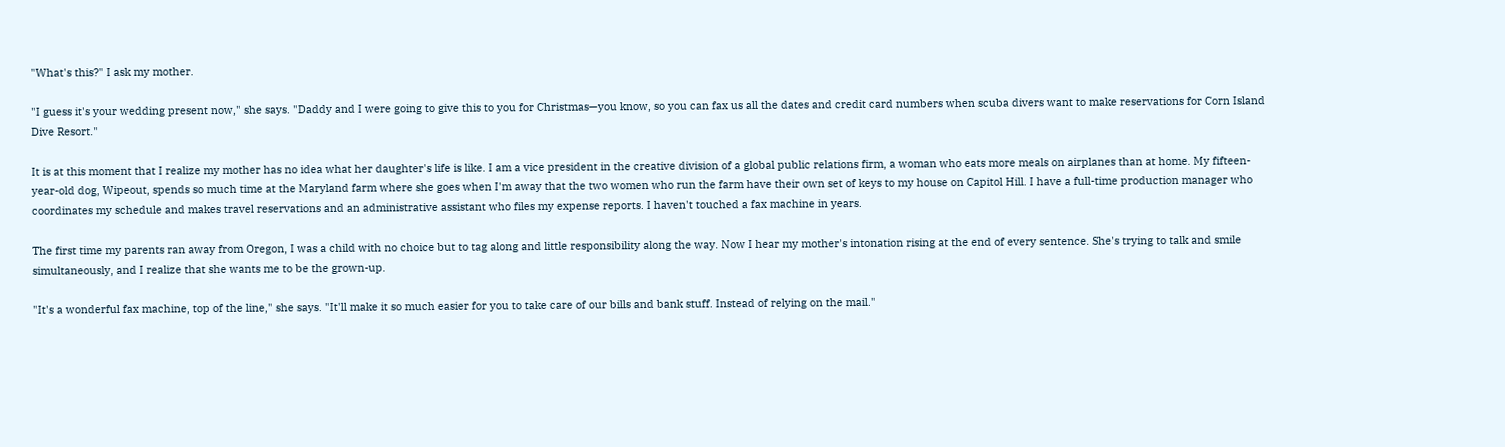"What's this?" I ask my mother.

"I guess it's your wedding present now," she says. "Daddy and I were going to give this to you for Christmas—you know, so you can fax us all the dates and credit card numbers when scuba divers want to make reservations for Corn Island Dive Resort."

It is at this moment that I realize my mother has no idea what her daughter's life is like. I am a vice president in the creative division of a global public relations firm, a woman who eats more meals on airplanes than at home. My fifteen-year-old dog, Wipeout, spends so much time at the Maryland farm where she goes when I'm away that the two women who run the farm have their own set of keys to my house on Capitol Hill. I have a full-time production manager who coordinates my schedule and makes travel reservations and an administrative assistant who files my expense reports. I haven't touched a fax machine in years.

The first time my parents ran away from Oregon, I was a child with no choice but to tag along and little responsibility along the way. Now I hear my mother's intonation rising at the end of every sentence. She's trying to talk and smile simultaneously, and I realize that she wants me to be the grown-up.

"It's a wonderful fax machine, top of the line," she says. "It'll make it so much easier for you to take care of our bills and bank stuff. Instead of relying on the mail."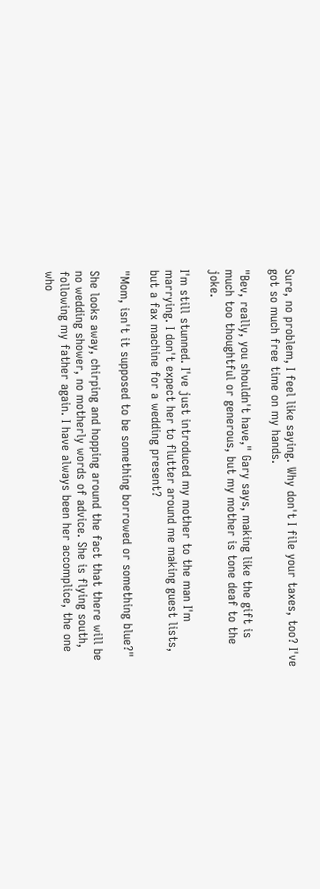Sure, no problem, I feel like saying. Why don't I file your taxes, too? I've got so much free time on my hands.

"Bev, really, you shouldn't have," Gary says, making like the gift is much too thoughtful or generous, but my mother is tone deaf to the joke.

I'm still stunned. I've just introduced my mother to the man I'm marrying. I don't expect her to flutter around me making guest lists, but a fax machine for a wedding present?

"Mom, isn't it supposed to be something borrowed or something blue?"

She looks away, chirping and hopping around the fact that there will be no wedding shower, no motherly words of advice. She is flying south, following my father again. I have always been her accomplice, the one who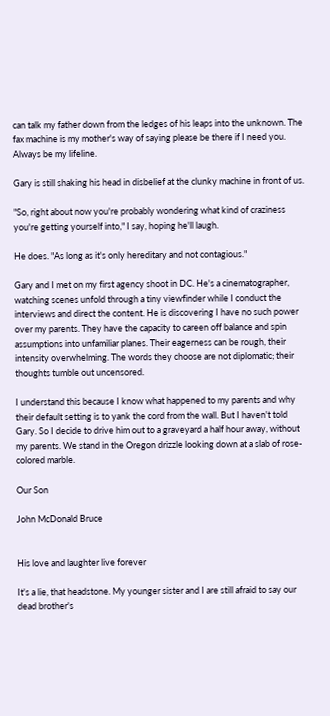can talk my father down from the ledges of his leaps into the unknown. The fax machine is my mother's way of saying please be there if I need you. Always be my lifeline.

Gary is still shaking his head in disbelief at the clunky machine in front of us.

"So, right about now you're probably wondering what kind of craziness you're getting yourself into," I say, hoping he'll laugh.

He does. "As long as it's only hereditary and not contagious."

Gary and I met on my first agency shoot in DC. He's a cinematographer, watching scenes unfold through a tiny viewfinder while I conduct the interviews and direct the content. He is discovering I have no such power over my parents. They have the capacity to careen off balance and spin assumptions into unfamiliar planes. Their eagerness can be rough, their intensity overwhelming. The words they choose are not diplomatic; their thoughts tumble out uncensored.

I understand this because I know what happened to my parents and why their default setting is to yank the cord from the wall. But I haven't told Gary. So I decide to drive him out to a graveyard a half hour away, without my parents. We stand in the Oregon drizzle looking down at a slab of rose-colored marble.

Our Son

John McDonald Bruce


His love and laughter live forever

It's a lie, that headstone. My younger sister and I are still afraid to say our dead brother's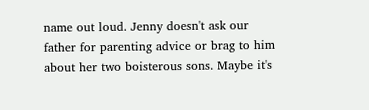name out loud. Jenny doesn't ask our father for parenting advice or brag to him about her two boisterous sons. Maybe it's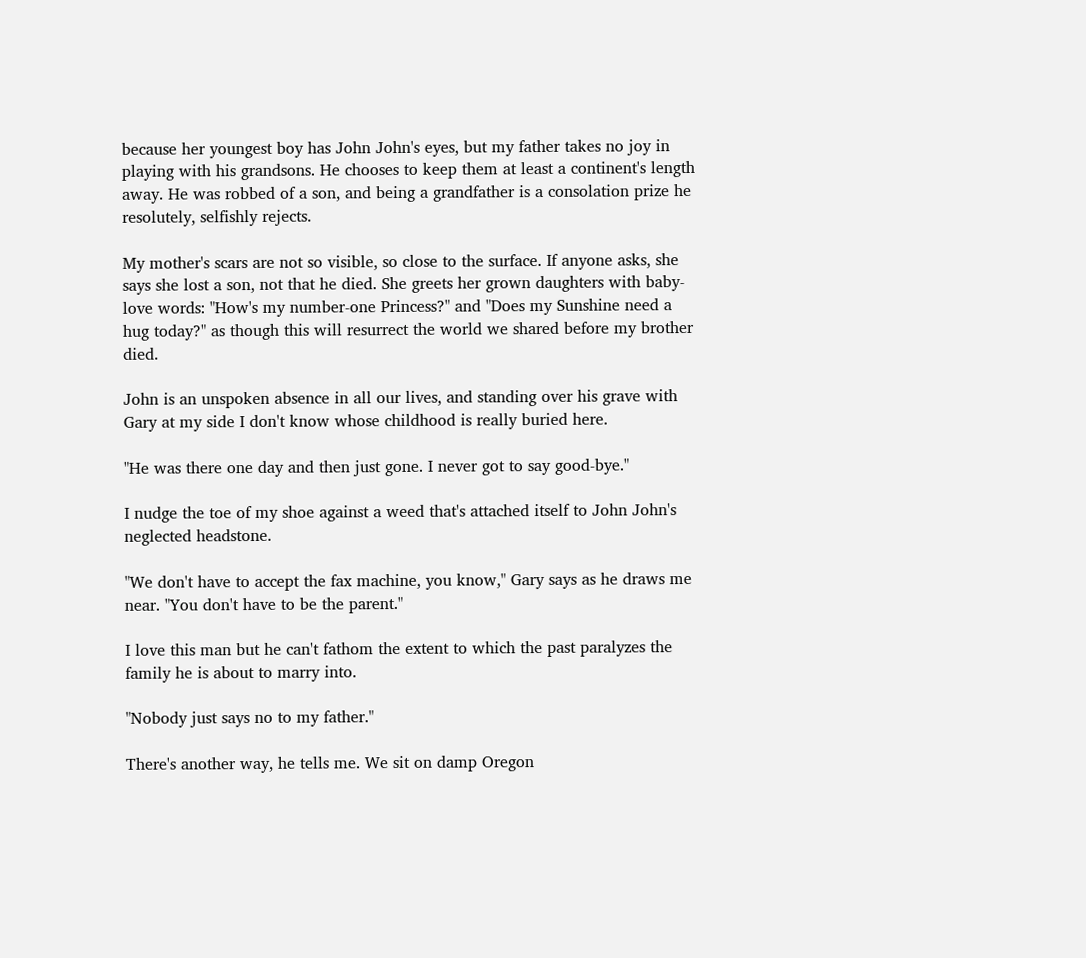because her youngest boy has John John's eyes, but my father takes no joy in playing with his grandsons. He chooses to keep them at least a continent's length away. He was robbed of a son, and being a grandfather is a consolation prize he resolutely, selfishly rejects.

My mother's scars are not so visible, so close to the surface. If anyone asks, she says she lost a son, not that he died. She greets her grown daughters with baby-love words: "How's my number-one Princess?" and "Does my Sunshine need a hug today?" as though this will resurrect the world we shared before my brother died.

John is an unspoken absence in all our lives, and standing over his grave with Gary at my side I don't know whose childhood is really buried here.

"He was there one day and then just gone. I never got to say good-bye."

I nudge the toe of my shoe against a weed that's attached itself to John John's neglected headstone.

"We don't have to accept the fax machine, you know," Gary says as he draws me near. "You don't have to be the parent."

I love this man but he can't fathom the extent to which the past paralyzes the family he is about to marry into.

"Nobody just says no to my father."

There's another way, he tells me. We sit on damp Oregon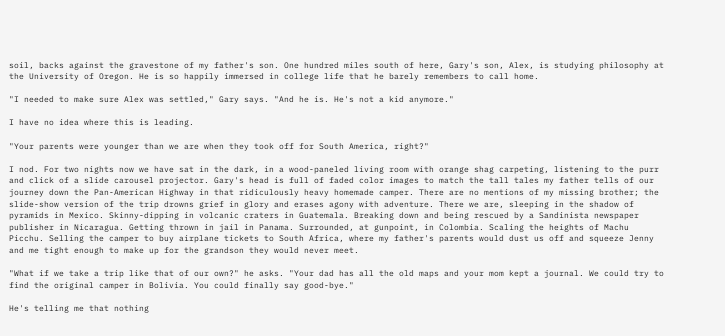soil, backs against the gravestone of my father's son. One hundred miles south of here, Gary's son, Alex, is studying philosophy at the University of Oregon. He is so happily immersed in college life that he barely remembers to call home.

"I needed to make sure Alex was settled," Gary says. "And he is. He's not a kid anymore."

I have no idea where this is leading.

"Your parents were younger than we are when they took off for South America, right?"

I nod. For two nights now we have sat in the dark, in a wood-paneled living room with orange shag carpeting, listening to the purr and click of a slide carousel projector. Gary's head is full of faded color images to match the tall tales my father tells of our journey down the Pan-American Highway in that ridiculously heavy homemade camper. There are no mentions of my missing brother; the slide-show version of the trip drowns grief in glory and erases agony with adventure. There we are, sleeping in the shadow of pyramids in Mexico. Skinny-dipping in volcanic craters in Guatemala. Breaking down and being rescued by a Sandinista newspaper publisher in Nicaragua. Getting thrown in jail in Panama. Surrounded, at gunpoint, in Colombia. Scaling the heights of Machu Picchu. Selling the camper to buy airplane tickets to South Africa, where my father's parents would dust us off and squeeze Jenny and me tight enough to make up for the grandson they would never meet.

"What if we take a trip like that of our own?" he asks. "Your dad has all the old maps and your mom kept a journal. We could try to find the original camper in Bolivia. You could finally say good-bye."

He's telling me that nothing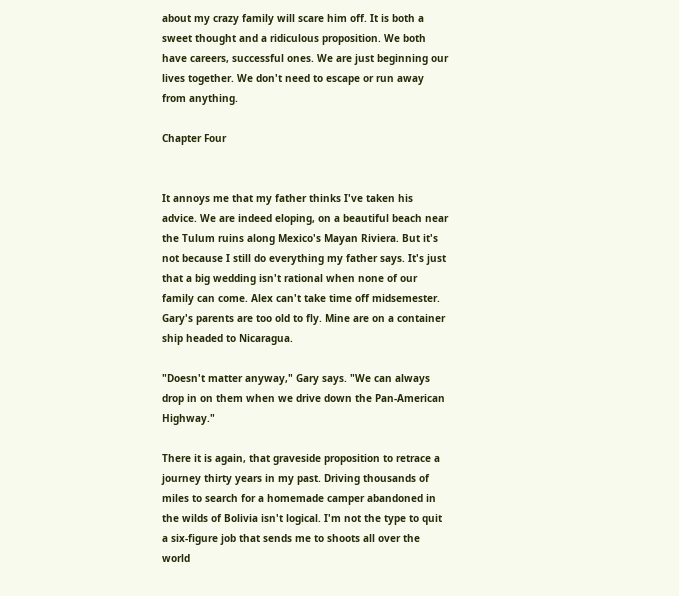about my crazy family will scare him off. It is both a sweet thought and a ridiculous proposition. We both have careers, successful ones. We are just beginning our lives together. We don't need to escape or run away from anything.

Chapter Four


It annoys me that my father thinks I've taken his advice. We are indeed eloping, on a beautiful beach near the Tulum ruins along Mexico's Mayan Riviera. But it's not because I still do everything my father says. It's just that a big wedding isn't rational when none of our family can come. Alex can't take time off midsemester. Gary's parents are too old to fly. Mine are on a container ship headed to Nicaragua.

"Doesn't matter anyway," Gary says. "We can always drop in on them when we drive down the Pan-American Highway."

There it is again, that graveside proposition to retrace a journey thirty years in my past. Driving thousands of miles to search for a homemade camper abandoned in the wilds of Bolivia isn't logical. I'm not the type to quit a six-figure job that sends me to shoots all over the world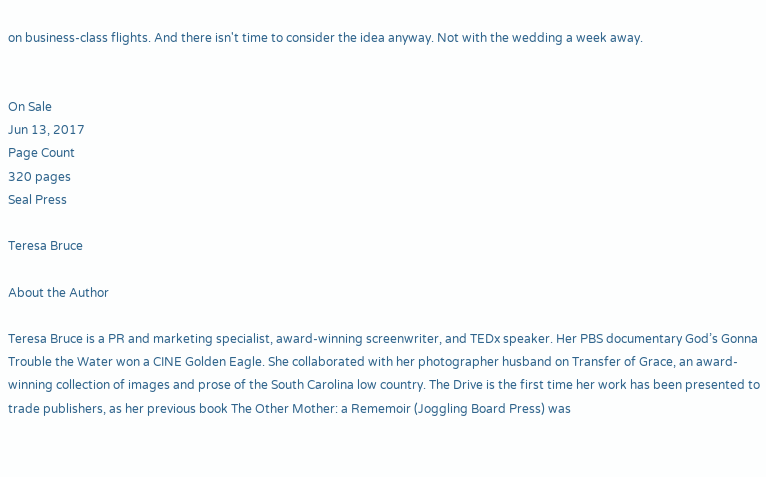on business-class flights. And there isn't time to consider the idea anyway. Not with the wedding a week away.


On Sale
Jun 13, 2017
Page Count
320 pages
Seal Press

Teresa Bruce

About the Author

Teresa Bruce is a PR and marketing specialist, award-winning screenwriter, and TEDx speaker. Her PBS documentary God’s Gonna Trouble the Water won a CINE Golden Eagle. She collaborated with her photographer husband on Transfer of Grace, an award-winning collection of images and prose of the South Carolina low country. The Drive is the first time her work has been presented to trade publishers, as her previous book The Other Mother: a Rememoir (Joggling Board Press) was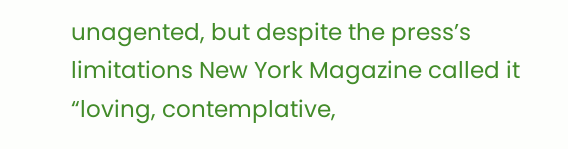unagented, but despite the press’s limitations New York Magazine called it “loving, contemplative,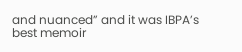and nuanced” and it was IBPA’s best memoir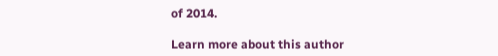of 2014.

Learn more about this author